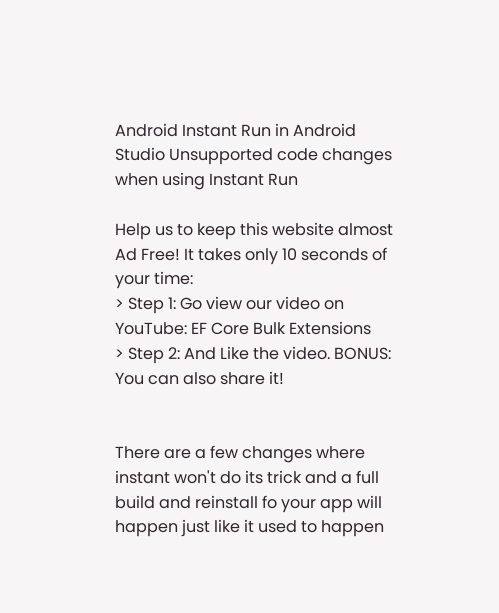Android Instant Run in Android Studio Unsupported code changes when using Instant Run

Help us to keep this website almost Ad Free! It takes only 10 seconds of your time:
> Step 1: Go view our video on YouTube: EF Core Bulk Extensions
> Step 2: And Like the video. BONUS: You can also share it!


There are a few changes where instant won't do its trick and a full build and reinstall fo your app will happen just like it used to happen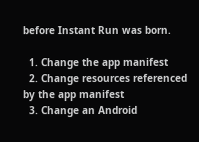before Instant Run was born.

  1. Change the app manifest
  2. Change resources referenced by the app manifest
  3. Change an Android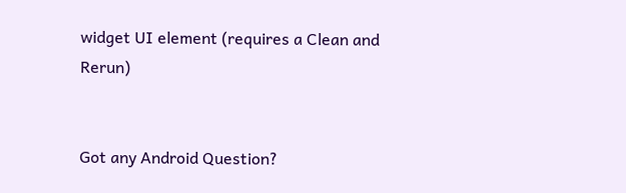widget UI element (requires a Clean and Rerun)


Got any Android Question?